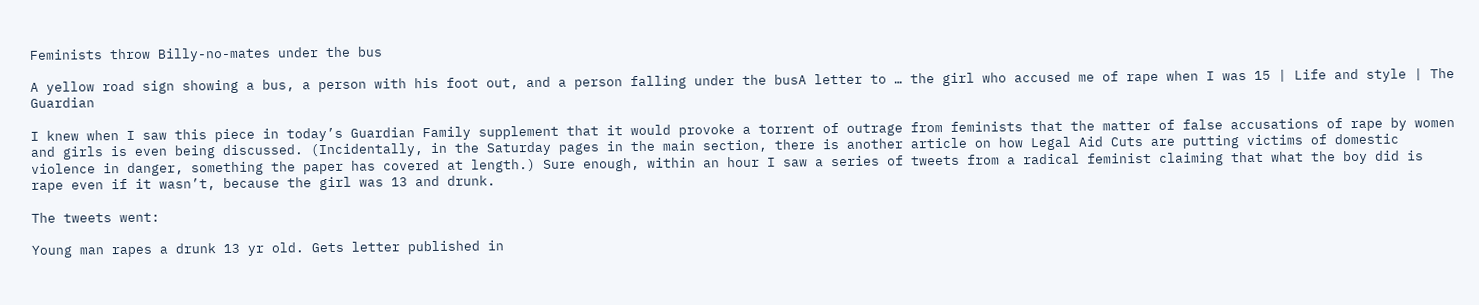Feminists throw Billy-no-mates under the bus

A yellow road sign showing a bus, a person with his foot out, and a person falling under the busA letter to … the girl who accused me of rape when I was 15 | Life and style | The Guardian

I knew when I saw this piece in today’s Guardian Family supplement that it would provoke a torrent of outrage from feminists that the matter of false accusations of rape by women and girls is even being discussed. (Incidentally, in the Saturday pages in the main section, there is another article on how Legal Aid Cuts are putting victims of domestic violence in danger, something the paper has covered at length.) Sure enough, within an hour I saw a series of tweets from a radical feminist claiming that what the boy did is rape even if it wasn’t, because the girl was 13 and drunk.

The tweets went:

Young man rapes a drunk 13 yr old. Gets letter published in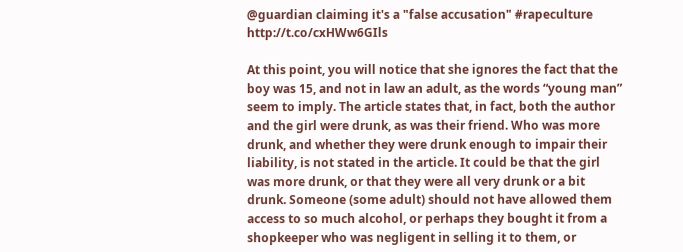@guardian claiming it's a "false accusation" #rapeculture http://t.co/cxHWw6GIls

At this point, you will notice that she ignores the fact that the boy was 15, and not in law an adult, as the words “young man” seem to imply. The article states that, in fact, both the author and the girl were drunk, as was their friend. Who was more drunk, and whether they were drunk enough to impair their liability, is not stated in the article. It could be that the girl was more drunk, or that they were all very drunk or a bit drunk. Someone (some adult) should not have allowed them access to so much alcohol, or perhaps they bought it from a shopkeeper who was negligent in selling it to them, or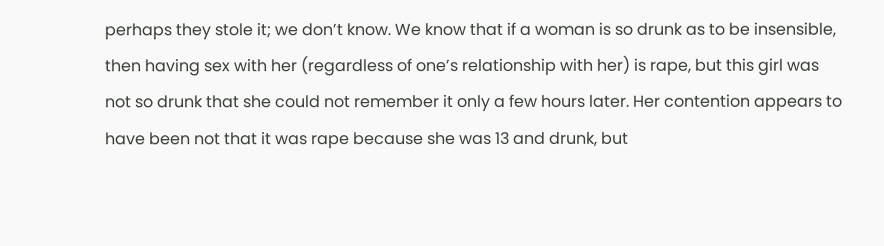perhaps they stole it; we don’t know. We know that if a woman is so drunk as to be insensible, then having sex with her (regardless of one’s relationship with her) is rape, but this girl was not so drunk that she could not remember it only a few hours later. Her contention appears to have been not that it was rape because she was 13 and drunk, but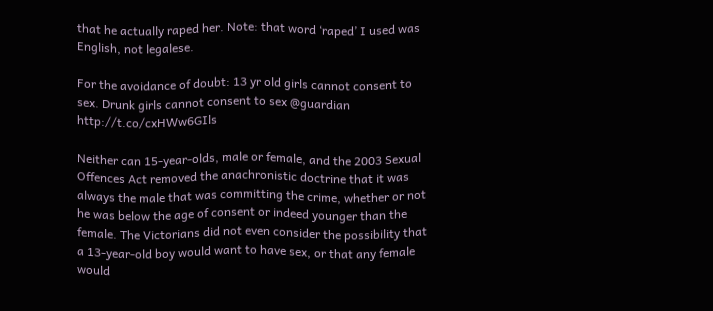that he actually raped her. Note: that word ‘raped’ I used was English, not legalese.

For the avoidance of doubt: 13 yr old girls cannot consent to sex. Drunk girls cannot consent to sex @guardian http://t.co/cxHWw6GIls

Neither can 15-year-olds, male or female, and the 2003 Sexual Offences Act removed the anachronistic doctrine that it was always the male that was committing the crime, whether or not he was below the age of consent or indeed younger than the female. The Victorians did not even consider the possibility that a 13-year-old boy would want to have sex, or that any female would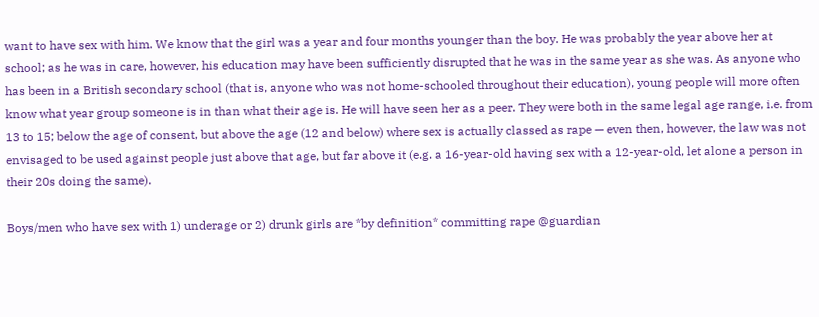want to have sex with him. We know that the girl was a year and four months younger than the boy. He was probably the year above her at school; as he was in care, however, his education may have been sufficiently disrupted that he was in the same year as she was. As anyone who has been in a British secondary school (that is, anyone who was not home-schooled throughout their education), young people will more often know what year group someone is in than what their age is. He will have seen her as a peer. They were both in the same legal age range, i.e. from 13 to 15; below the age of consent, but above the age (12 and below) where sex is actually classed as rape — even then, however, the law was not envisaged to be used against people just above that age, but far above it (e.g. a 16-year-old having sex with a 12-year-old, let alone a person in their 20s doing the same).

Boys/men who have sex with 1) underage or 2) drunk girls are *by definition* committing rape @guardian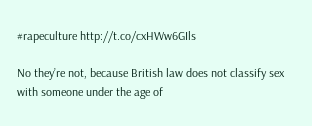#rapeculture http://t.co/cxHWw6GIls

No they’re not, because British law does not classify sex with someone under the age of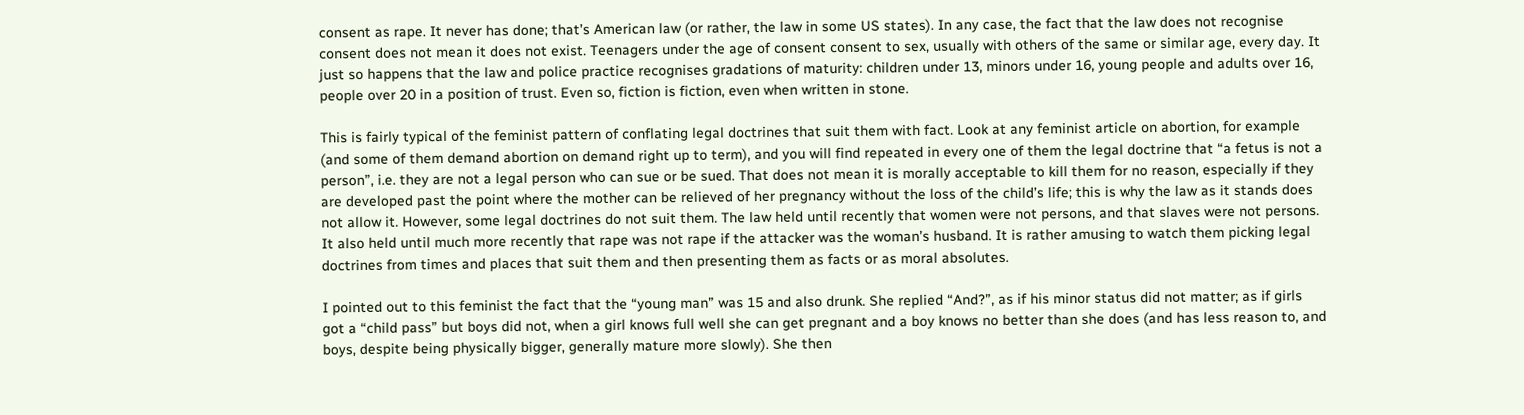consent as rape. It never has done; that’s American law (or rather, the law in some US states). In any case, the fact that the law does not recognise consent does not mean it does not exist. Teenagers under the age of consent consent to sex, usually with others of the same or similar age, every day. It just so happens that the law and police practice recognises gradations of maturity: children under 13, minors under 16, young people and adults over 16, people over 20 in a position of trust. Even so, fiction is fiction, even when written in stone.

This is fairly typical of the feminist pattern of conflating legal doctrines that suit them with fact. Look at any feminist article on abortion, for example (and some of them demand abortion on demand right up to term), and you will find repeated in every one of them the legal doctrine that “a fetus is not a person”, i.e. they are not a legal person who can sue or be sued. That does not mean it is morally acceptable to kill them for no reason, especially if they are developed past the point where the mother can be relieved of her pregnancy without the loss of the child’s life; this is why the law as it stands does not allow it. However, some legal doctrines do not suit them. The law held until recently that women were not persons, and that slaves were not persons. It also held until much more recently that rape was not rape if the attacker was the woman’s husband. It is rather amusing to watch them picking legal doctrines from times and places that suit them and then presenting them as facts or as moral absolutes.

I pointed out to this feminist the fact that the “young man” was 15 and also drunk. She replied “And?”, as if his minor status did not matter; as if girls got a “child pass” but boys did not, when a girl knows full well she can get pregnant and a boy knows no better than she does (and has less reason to, and boys, despite being physically bigger, generally mature more slowly). She then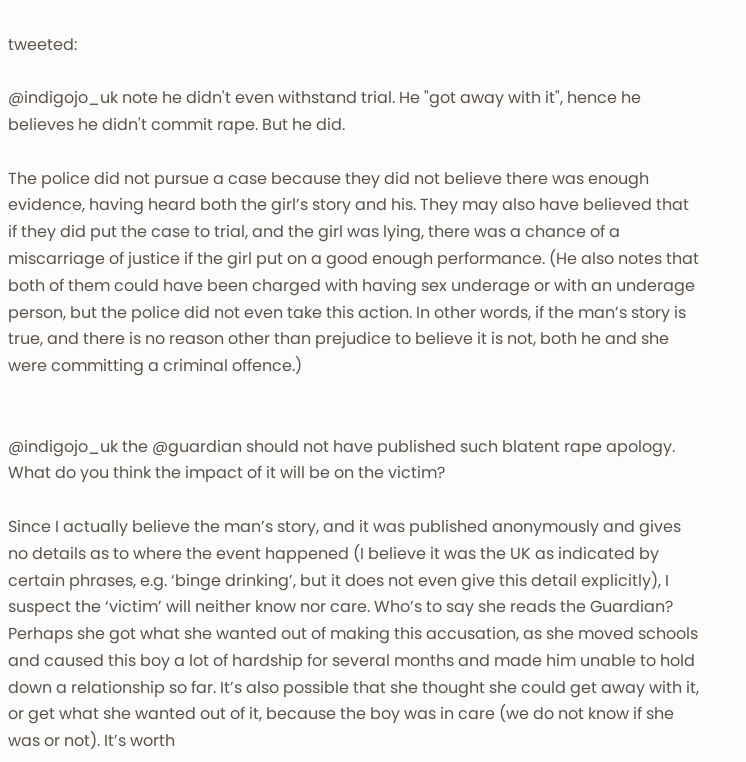tweeted:

@indigojo_uk note he didn't even withstand trial. He "got away with it", hence he believes he didn't commit rape. But he did.

The police did not pursue a case because they did not believe there was enough evidence, having heard both the girl’s story and his. They may also have believed that if they did put the case to trial, and the girl was lying, there was a chance of a miscarriage of justice if the girl put on a good enough performance. (He also notes that both of them could have been charged with having sex underage or with an underage person, but the police did not even take this action. In other words, if the man’s story is true, and there is no reason other than prejudice to believe it is not, both he and she were committing a criminal offence.)


@indigojo_uk the @guardian should not have published such blatent rape apology. What do you think the impact of it will be on the victim?

Since I actually believe the man’s story, and it was published anonymously and gives no details as to where the event happened (I believe it was the UK as indicated by certain phrases, e.g. ‘binge drinking’, but it does not even give this detail explicitly), I suspect the ‘victim’ will neither know nor care. Who’s to say she reads the Guardian? Perhaps she got what she wanted out of making this accusation, as she moved schools and caused this boy a lot of hardship for several months and made him unable to hold down a relationship so far. It’s also possible that she thought she could get away with it, or get what she wanted out of it, because the boy was in care (we do not know if she was or not). It’s worth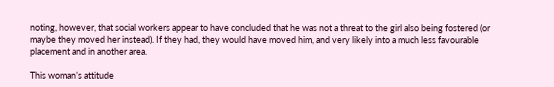noting, however, that social workers appear to have concluded that he was not a threat to the girl also being fostered (or maybe they moved her instead). If they had, they would have moved him, and very likely into a much less favourable placement and in another area.

This woman’s attitude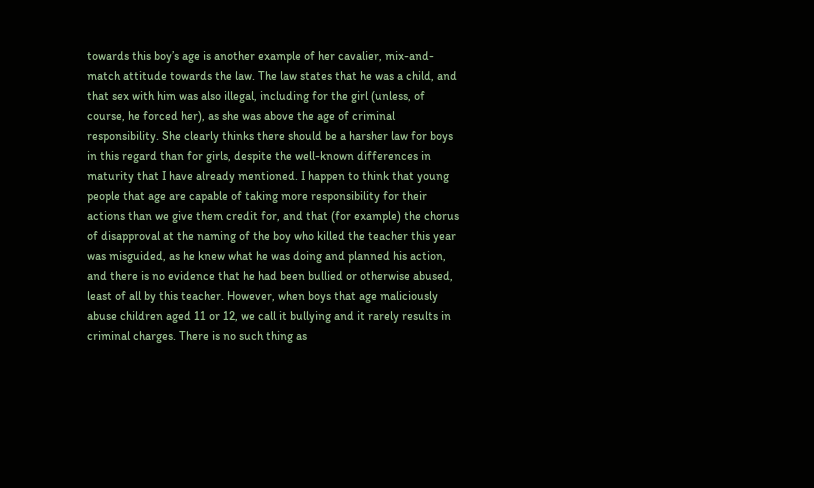towards this boy’s age is another example of her cavalier, mix-and-match attitude towards the law. The law states that he was a child, and that sex with him was also illegal, including for the girl (unless, of course, he forced her), as she was above the age of criminal responsibility. She clearly thinks there should be a harsher law for boys in this regard than for girls, despite the well-known differences in maturity that I have already mentioned. I happen to think that young people that age are capable of taking more responsibility for their actions than we give them credit for, and that (for example) the chorus of disapproval at the naming of the boy who killed the teacher this year was misguided, as he knew what he was doing and planned his action, and there is no evidence that he had been bullied or otherwise abused, least of all by this teacher. However, when boys that age maliciously abuse children aged 11 or 12, we call it bullying and it rarely results in criminal charges. There is no such thing as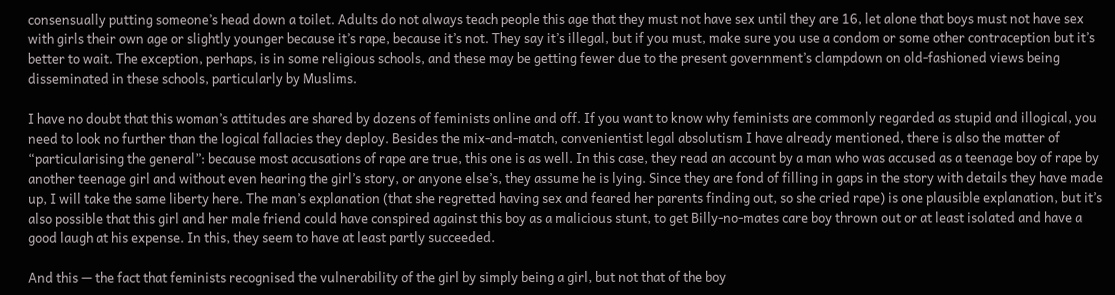consensually putting someone’s head down a toilet. Adults do not always teach people this age that they must not have sex until they are 16, let alone that boys must not have sex with girls their own age or slightly younger because it’s rape, because it’s not. They say it’s illegal, but if you must, make sure you use a condom or some other contraception but it’s better to wait. The exception, perhaps, is in some religious schools, and these may be getting fewer due to the present government’s clampdown on old-fashioned views being disseminated in these schools, particularly by Muslims.

I have no doubt that this woman’s attitudes are shared by dozens of feminists online and off. If you want to know why feminists are commonly regarded as stupid and illogical, you need to look no further than the logical fallacies they deploy. Besides the mix-and-match, convenientist legal absolutism I have already mentioned, there is also the matter of “particularising the general”: because most accusations of rape are true, this one is as well. In this case, they read an account by a man who was accused as a teenage boy of rape by another teenage girl and without even hearing the girl’s story, or anyone else’s, they assume he is lying. Since they are fond of filling in gaps in the story with details they have made up, I will take the same liberty here. The man’s explanation (that she regretted having sex and feared her parents finding out, so she cried rape) is one plausible explanation, but it’s also possible that this girl and her male friend could have conspired against this boy as a malicious stunt, to get Billy-no-mates care boy thrown out or at least isolated and have a good laugh at his expense. In this, they seem to have at least partly succeeded.

And this — the fact that feminists recognised the vulnerability of the girl by simply being a girl, but not that of the boy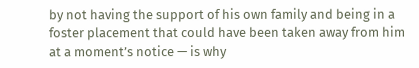by not having the support of his own family and being in a foster placement that could have been taken away from him at a moment’s notice — is why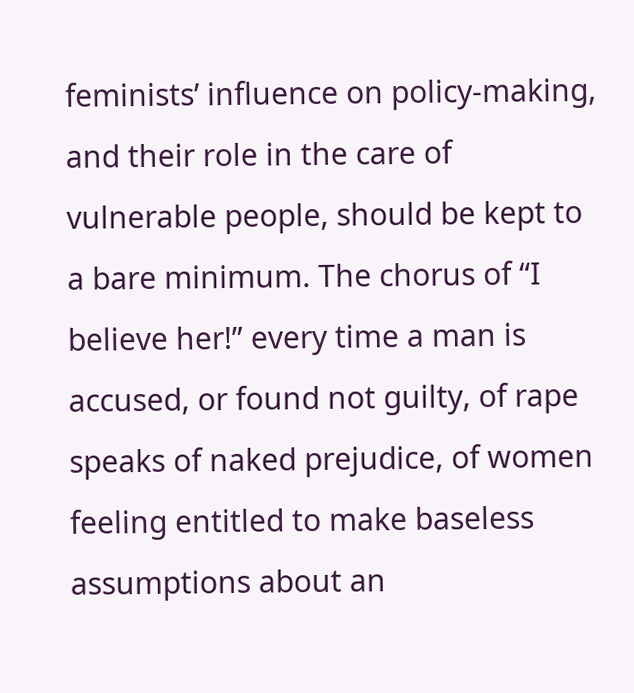feminists’ influence on policy-making, and their role in the care of vulnerable people, should be kept to a bare minimum. The chorus of “I believe her!” every time a man is accused, or found not guilty, of rape speaks of naked prejudice, of women feeling entitled to make baseless assumptions about an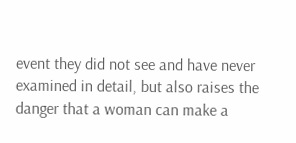event they did not see and have never examined in detail, but also raises the danger that a woman can make a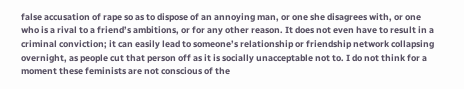false accusation of rape so as to dispose of an annoying man, or one she disagrees with, or one who is a rival to a friend’s ambitions, or for any other reason. It does not even have to result in a criminal conviction; it can easily lead to someone’s relationship or friendship network collapsing overnight, as people cut that person off as it is socially unacceptable not to. I do not think for a moment these feminists are not conscious of the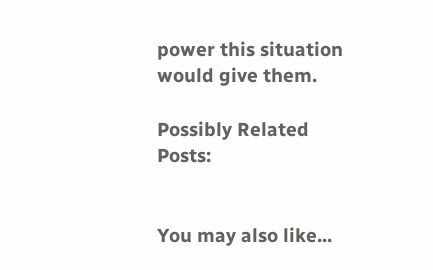power this situation would give them.

Possibly Related Posts:


You may also like...